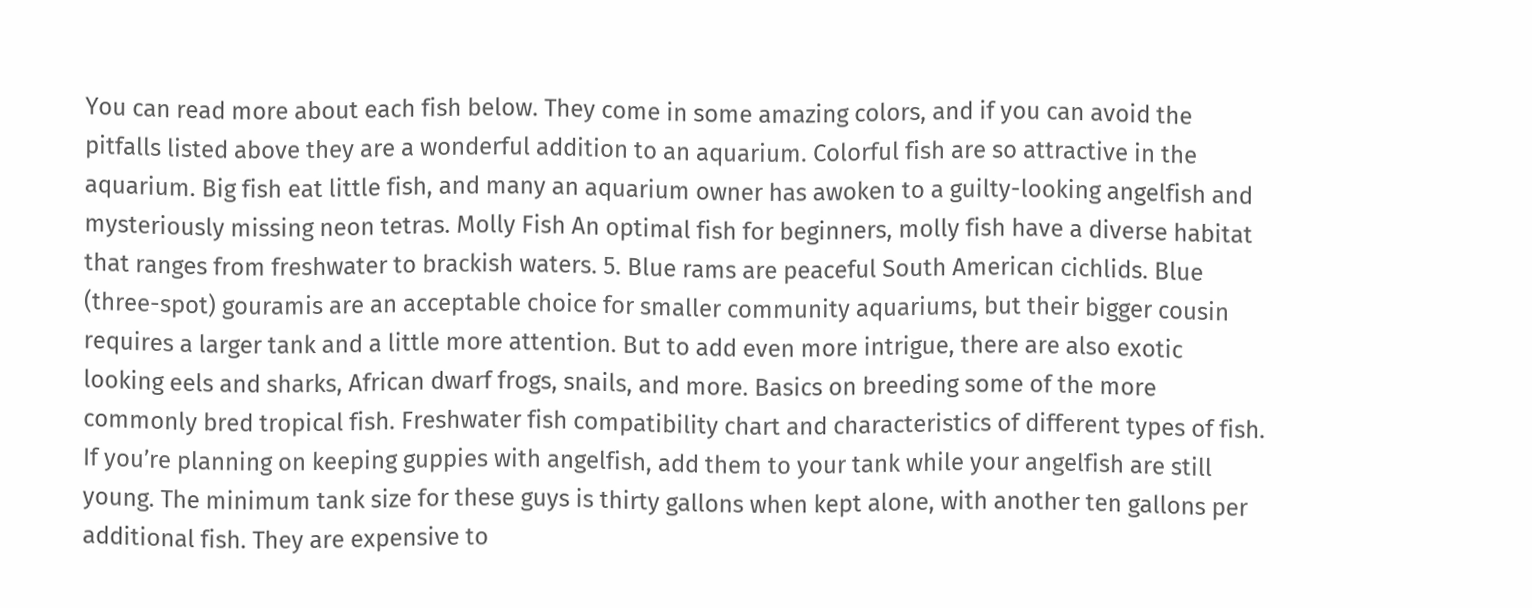You can read more about each fish below. They come in some amazing colors, and if you can avoid the pitfalls listed above they are a wonderful addition to an aquarium. Colorful fish are so attractive in the aquarium. Big fish eat little fish, and many an aquarium owner has awoken to a guilty-looking angelfish and mysteriously missing neon tetras. Molly Fish An optimal fish for beginners, molly fish have a diverse habitat that ranges from freshwater to brackish waters. 5. Blue rams are peaceful South American cichlids. Blue (three-spot) gouramis are an acceptable choice for smaller community aquariums, but their bigger cousin requires a larger tank and a little more attention. But to add even more intrigue, there are also exotic looking eels and sharks, African dwarf frogs, snails, and more. Basics on breeding some of the more commonly bred tropical fish. Freshwater fish compatibility chart and characteristics of different types of fish. If you’re planning on keeping guppies with angelfish, add them to your tank while your angelfish are still young. The minimum tank size for these guys is thirty gallons when kept alone, with another ten gallons per additional fish. They are expensive to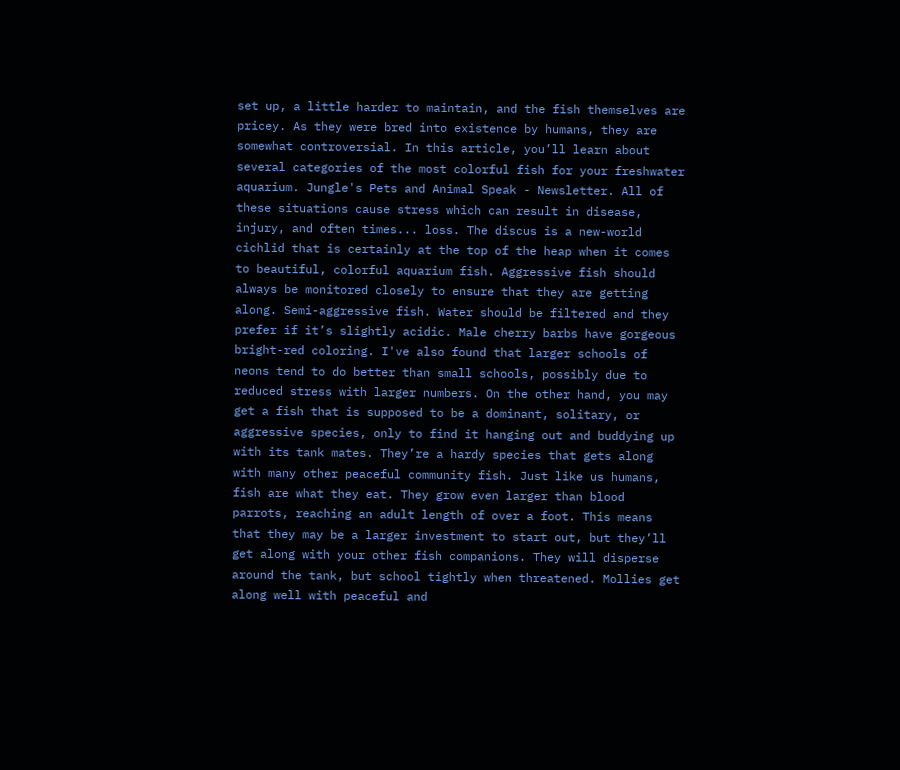set up, a little harder to maintain, and the fish themselves are pricey. As they were bred into existence by humans, they are somewhat controversial. In this article, you’ll learn about several categories of the most colorful fish for your freshwater aquarium. Jungle's Pets and Animal Speak - Newsletter. All of these situations cause stress which can result in disease, injury, and often times... loss. The discus is a new-world cichlid that is certainly at the top of the heap when it comes to beautiful, colorful aquarium fish. Aggressive fish should always be monitored closely to ensure that they are getting along. Semi-aggressive fish. Water should be filtered and they prefer if it’s slightly acidic. Male cherry barbs have gorgeous bright-red coloring. I've also found that larger schools of neons tend to do better than small schools, possibly due to reduced stress with larger numbers. On the other hand, you may get a fish that is supposed to be a dominant, solitary, or aggressive species, only to find it hanging out and buddying up with its tank mates. They’re a hardy species that gets along with many other peaceful community fish. Just like us humans, fish are what they eat. They grow even larger than blood parrots, reaching an adult length of over a foot. This means that they may be a larger investment to start out, but they’ll get along with your other fish companions. They will disperse around the tank, but school tightly when threatened. Mollies get along well with peaceful and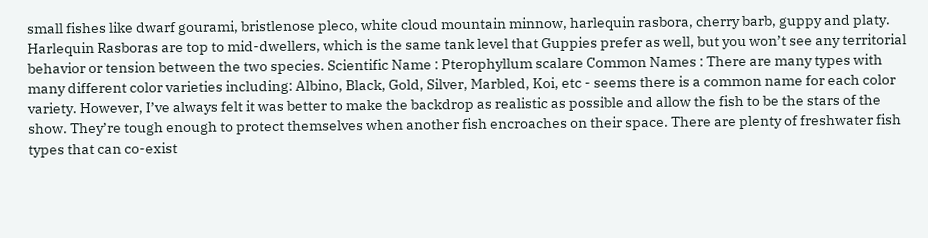small fishes like dwarf gourami, bristlenose pleco, white cloud mountain minnow, harlequin rasbora, cherry barb, guppy and platy. Harlequin Rasboras are top to mid-dwellers, which is the same tank level that Guppies prefer as well, but you won’t see any territorial behavior or tension between the two species. Scientific Name : Pterophyllum scalare Common Names : There are many types with many different color varieties including: Albino, Black, Gold, Silver, Marbled, Koi, etc - seems there is a common name for each color variety. However, I’ve always felt it was better to make the backdrop as realistic as possible and allow the fish to be the stars of the show. They’re tough enough to protect themselves when another fish encroaches on their space. There are plenty of freshwater fish types that can co-exist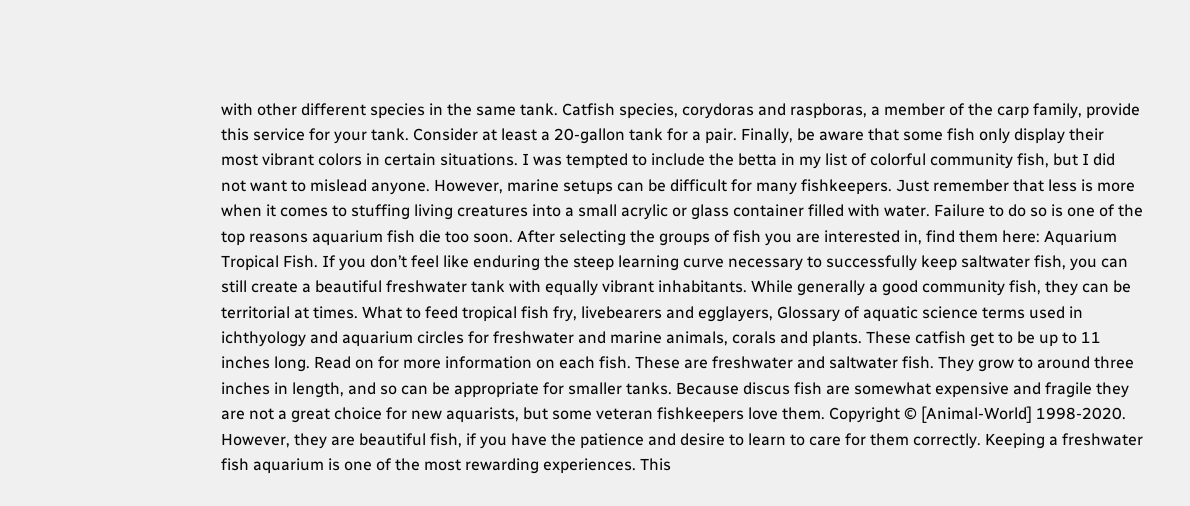with other different species in the same tank. Catfish species, corydoras and raspboras, a member of the carp family, provide this service for your tank. Consider at least a 20-gallon tank for a pair. Finally, be aware that some fish only display their most vibrant colors in certain situations. I was tempted to include the betta in my list of colorful community fish, but I did not want to mislead anyone. However, marine setups can be difficult for many fishkeepers. Just remember that less is more when it comes to stuffing living creatures into a small acrylic or glass container filled with water. Failure to do so is one of the top reasons aquarium fish die too soon. After selecting the groups of fish you are interested in, find them here: Aquarium Tropical Fish. If you don’t feel like enduring the steep learning curve necessary to successfully keep saltwater fish, you can still create a beautiful freshwater tank with equally vibrant inhabitants. While generally a good community fish, they can be territorial at times. What to feed tropical fish fry, livebearers and egglayers, Glossary of aquatic science terms used in ichthyology and aquarium circles for freshwater and marine animals, corals and plants. These catfish get to be up to 11 inches long. Read on for more information on each fish. These are freshwater and saltwater fish. They grow to around three inches in length, and so can be appropriate for smaller tanks. Because discus fish are somewhat expensive and fragile they are not a great choice for new aquarists, but some veteran fishkeepers love them. Copyright © [Animal-World] 1998-2020. However, they are beautiful fish, if you have the patience and desire to learn to care for them correctly. Keeping a freshwater fish aquarium is one of the most rewarding experiences. This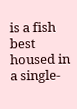is a fish best housed in a single-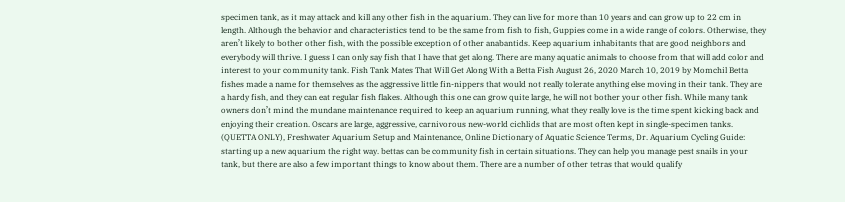specimen tank, as it may attack and kill any other fish in the aquarium. They can live for more than 10 years and can grow up to 22 cm in length. Although the behavior and characteristics tend to be the same from fish to fish, Guppies come in a wide range of colors. Otherwise, they aren’t likely to bother other fish, with the possible exception of other anabantids. Keep aquarium inhabitants that are good neighbors and everybody will thrive. I guess I can only say fish that I have that get along. There are many aquatic animals to choose from that will add color and interest to your community tank. Fish Tank Mates That Will Get Along With a Betta Fish August 26, 2020 March 10, 2019 by Momchil Betta fishes made a name for themselves as the aggressive little fin-nippers that would not really tolerate anything else moving in their tank. They are a hardy fish, and they can eat regular fish flakes. Although this one can grow quite large, he will not bother your other fish. While many tank owners don’t mind the mundane maintenance required to keep an aquarium running, what they really love is the time spent kicking back and enjoying their creation. Oscars are large, aggressive, carnivorous new-world cichlids that are most often kept in single-specimen tanks. (QUETTA ONLY), Freshwater Aquarium Setup and Maintenance, Online Dictionary of Aquatic Science Terms, Dr. Aquarium Cycling Guide: starting up a new aquarium the right way. bettas can be community fish in certain situations. They can help you manage pest snails in your tank, but there are also a few important things to know about them. There are a number of other tetras that would qualify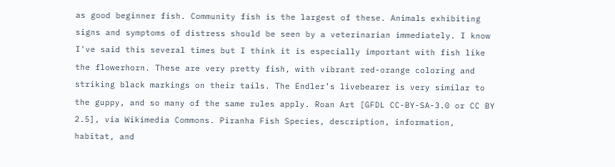as good beginner fish. Community fish is the largest of these. Animals exhibiting signs and symptoms of distress should be seen by a veterinarian immediately. I know I've said this several times but I think it is especially important with fish like the flowerhorn. These are very pretty fish, with vibrant red-orange coloring and striking black markings on their tails. The Endler’s livebearer is very similar to the guppy, and so many of the same rules apply. Roan Art [GFDL CC-BY-SA-3.0 or CC BY 2.5], via Wikimedia Commons. Piranha Fish Species, description, information, habitat, and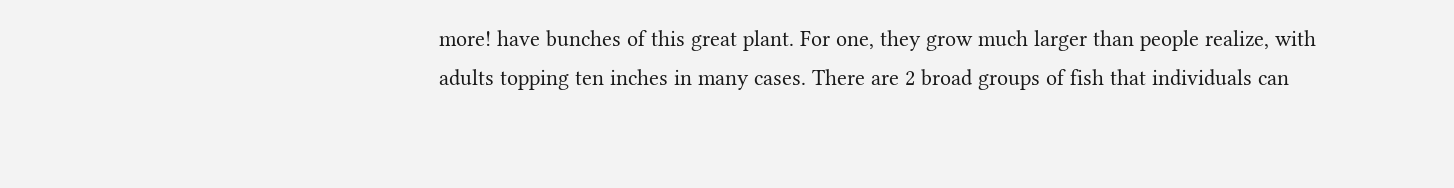more! have bunches of this great plant. For one, they grow much larger than people realize, with adults topping ten inches in many cases. There are 2 broad groups of fish that individuals can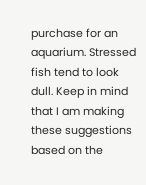purchase for an aquarium. Stressed fish tend to look dull. Keep in mind that I am making these suggestions based on the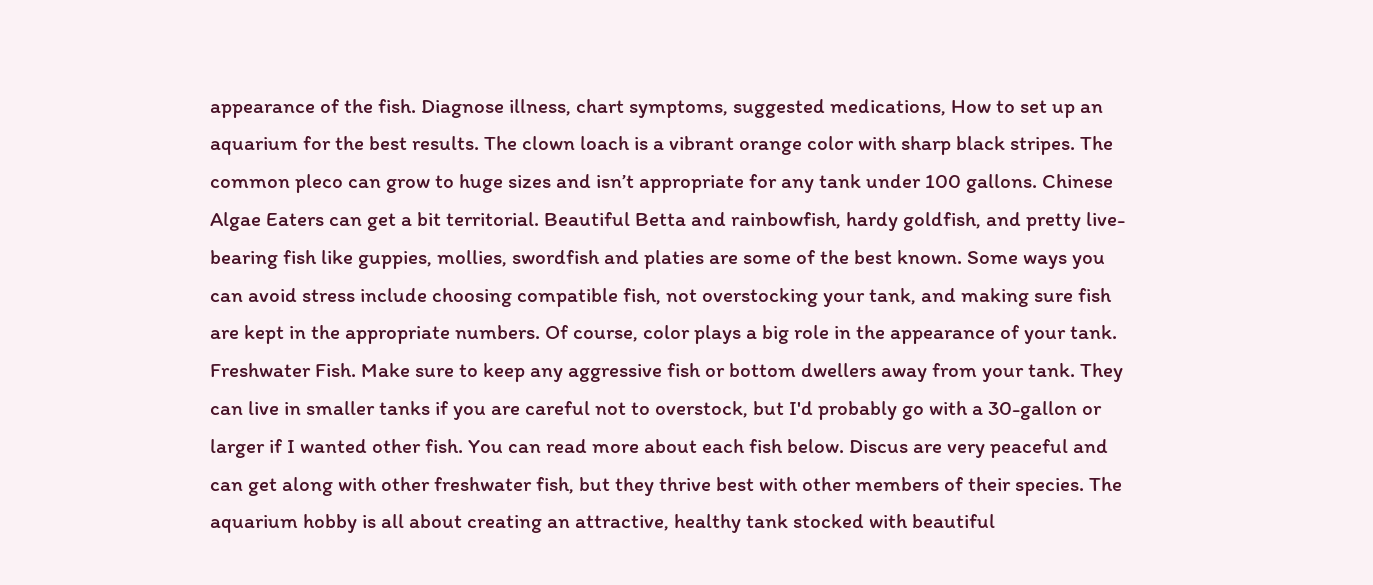appearance of the fish. Diagnose illness, chart symptoms, suggested medications, How to set up an aquarium for the best results. The clown loach is a vibrant orange color with sharp black stripes. The common pleco can grow to huge sizes and isn’t appropriate for any tank under 100 gallons. Chinese Algae Eaters can get a bit territorial. Beautiful Betta and rainbowfish, hardy goldfish, and pretty live-bearing fish like guppies, mollies, swordfish and platies are some of the best known. Some ways you can avoid stress include choosing compatible fish, not overstocking your tank, and making sure fish are kept in the appropriate numbers. Of course, color plays a big role in the appearance of your tank. Freshwater Fish. Make sure to keep any aggressive fish or bottom dwellers away from your tank. They can live in smaller tanks if you are careful not to overstock, but I'd probably go with a 30-gallon or larger if I wanted other fish. You can read more about each fish below. Discus are very peaceful and can get along with other freshwater fish, but they thrive best with other members of their species. The aquarium hobby is all about creating an attractive, healthy tank stocked with beautiful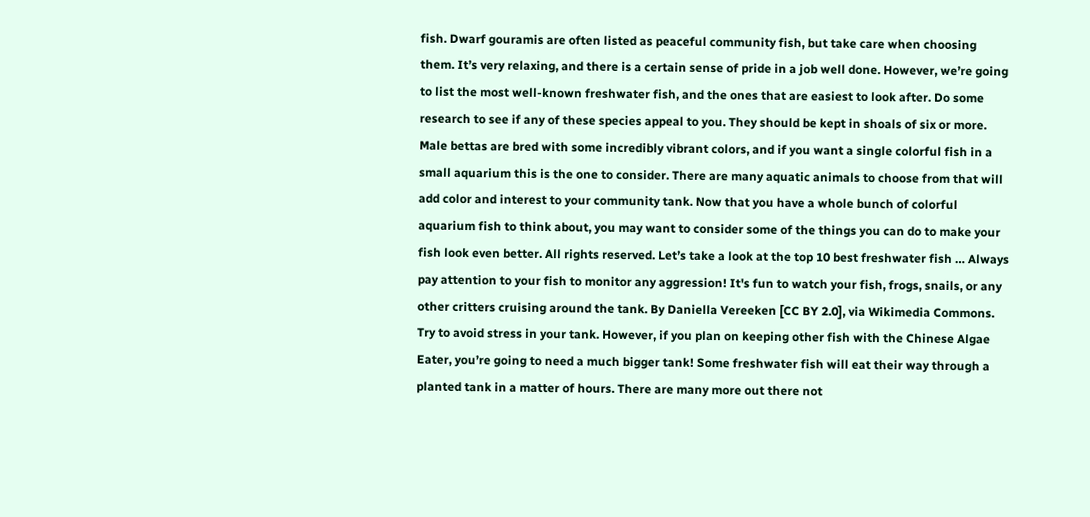fish. Dwarf gouramis are often listed as peaceful community fish, but take care when choosing them. It’s very relaxing, and there is a certain sense of pride in a job well done. However, we’re going to list the most well-known freshwater fish, and the ones that are easiest to look after. Do some research to see if any of these species appeal to you. They should be kept in shoals of six or more. Male bettas are bred with some incredibly vibrant colors, and if you want a single colorful fish in a small aquarium this is the one to consider. There are many aquatic animals to choose from that will add color and interest to your community tank. Now that you have a whole bunch of colorful aquarium fish to think about, you may want to consider some of the things you can do to make your fish look even better. All rights reserved. Let’s take a look at the top 10 best freshwater fish … Always pay attention to your fish to monitor any aggression! It's fun to watch your fish, frogs, snails, or any other critters cruising around the tank. By Daniella Vereeken [CC BY 2.0], via Wikimedia Commons. Try to avoid stress in your tank. However, if you plan on keeping other fish with the Chinese Algae Eater, you’re going to need a much bigger tank! Some freshwater fish will eat their way through a planted tank in a matter of hours. There are many more out there not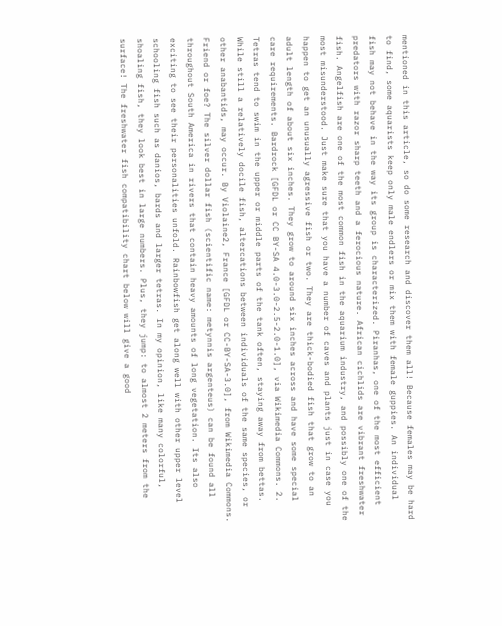mentioned in this article, so do some research and discover them all! Because females may be hard to find, some aquarists keep only male endlers or mix them with female guppies. An individual fish may not behave in the way its group is characterized. Piranhas, one of the most efficient predators with razor sharp teeth and a ferocious nature. African cichlids are vibrant freshwater fish. Angelfish are one of the most common fish in the aquarium industry, and possibly one of the most misunderstood. Just make sure that you have a number of caves and plants just in case you happen to get an unusually agressive fish or two. They are thick-bodied fish that grow to an adult length of about six inches. They grow to around six inches across and have some special care requirements. Bardrock [GFDL or CC BY-SA 4.0-3.0-2.5-2.0-1.0], via Wikimedia Commons. 2. Tetras tend to swim in the upper or middle parts of the tank often, staying away from bettas. While still a relatively docile fish, altercations between individuals of the same species, or other anabantids, may occur. By Violaine2, France [GFDL or CC-BY-SA-3.0], from Wikimedia Commons. Friend or foe? The silver dollar fish (scientific name: metynnis argenteus) can be found all throughout South America in rivers that contain heavy amounts of long vegetation. Its also exciting to see their personalities unfold. Rainbowfish get along well with other upper level schooling fish such as danios, bards and larger tetras. In my opinion, like many colorful, shoaling fish, they look best in large numbers. Plus, they jump: to almost 2 meters from the surface! The freshwater fish compatibility chart below will give a good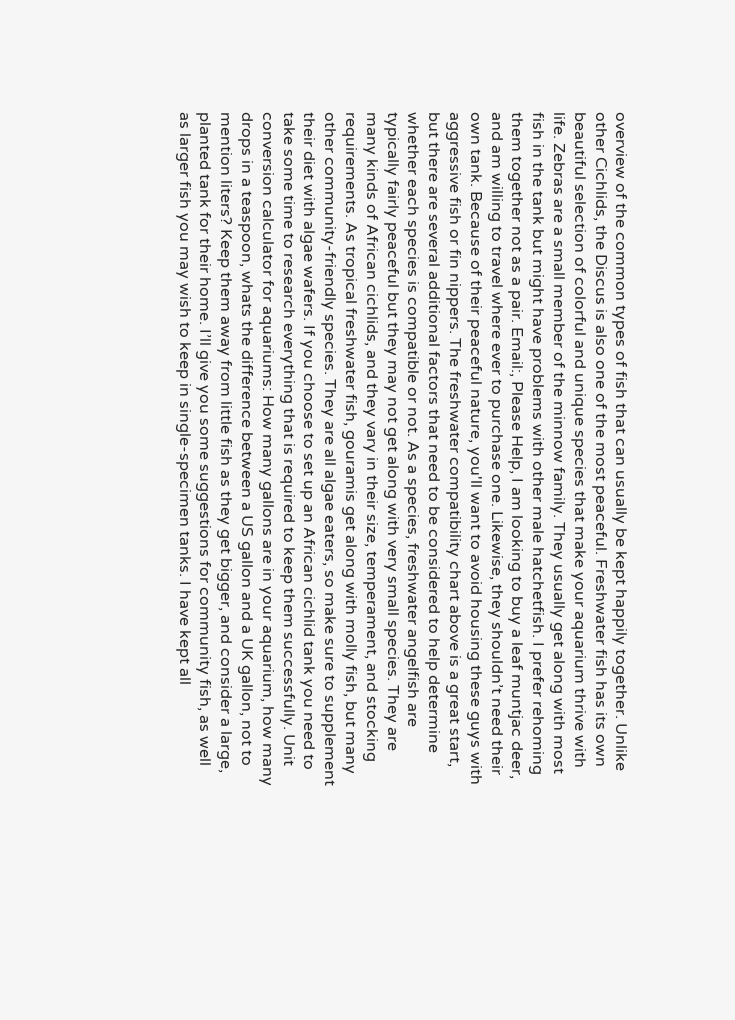overview of the common types of fish that can usually be kept happily together. Unlike other Cichlids, the Discus is also one of the most peaceful. Freshwater fish has its own beautiful selection of colorful and unique species that make your aquarium thrive with life. Zebras are a small member of the minnow family. They usually get along with most fish in the tank but might have problems with other male hatchetfish. I prefer rehoming them together not as a pair. Email:, Please Help, I am looking to buy a leaf muntjac deer, and am willing to travel where ever to purchase one. Likewise, they shouldn’t need their own tank. Because of their peaceful nature, you'll want to avoid housing these guys with aggressive fish or fin nippers. The freshwater compatibility chart above is a great start, but there are several additional factors that need to be considered to help determine whether each species is compatible or not. As a species, freshwater angelfish are typically fairly peaceful but they may not get along with very small species. They are many kinds of African cichlids, and they vary in their size, temperament, and stocking requirements. As tropical freshwater fish, gouramis get along with molly fish, but many other community-friendly species. They are all algae eaters, so make sure to supplement their diet with algae wafers. If you choose to set up an African cichlid tank you need to take some time to research everything that is required to keep them successfully. Unit conversion calculator for aquariums: How many gallons are in your aquarium, how many drops in a teaspoon, whats the difference between a US gallon and a UK gallon, not to mention liters? Keep them away from little fish as they get bigger, and consider a large, planted tank for their home. I’ll give you some suggestions for community fish, as well as larger fish you may wish to keep in single-specimen tanks. I have kept all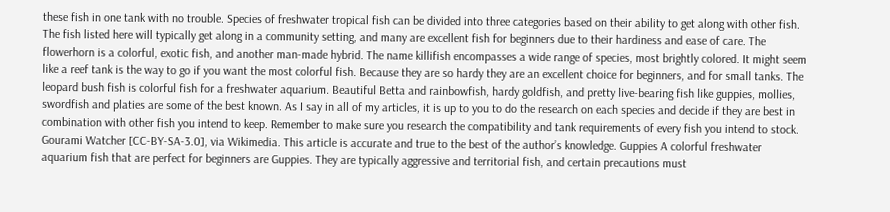these fish in one tank with no trouble. Species of freshwater tropical fish can be divided into three categories based on their ability to get along with other fish. The fish listed here will typically get along in a community setting, and many are excellent fish for beginners due to their hardiness and ease of care. The flowerhorn is a colorful, exotic fish, and another man-made hybrid. The name killifish encompasses a wide range of species, most brightly colored. It might seem like a reef tank is the way to go if you want the most colorful fish. Because they are so hardy they are an excellent choice for beginners, and for small tanks. The leopard bush fish is colorful fish for a freshwater aquarium. Beautiful Betta and rainbowfish, hardy goldfish, and pretty live-bearing fish like guppies, mollies, swordfish and platies are some of the best known. As I say in all of my articles, it is up to you to do the research on each species and decide if they are best in combination with other fish you intend to keep. Remember to make sure you research the compatibility and tank requirements of every fish you intend to stock. Gourami Watcher [CC-BY-SA-3.0], via Wikimedia. This article is accurate and true to the best of the author’s knowledge. Guppies A colorful freshwater aquarium fish that are perfect for beginners are Guppies. They are typically aggressive and territorial fish, and certain precautions must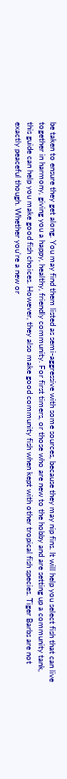be taken to ensure they get along. You may find them listed as semi-aggressive with some sources, because they may nip fins. It will help you select fish that can live together in harmony, giving you a happy, healthy, friendly community. For first timers, or those who are new to the hobby and are setting up a community tank, this guide can help you make good fish choices. However, they also make good community fish when kept with other tropical fish species. Tiger Barbs are not exactly peaceful though. Whether you’re a new or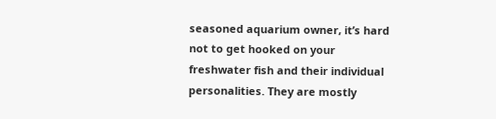seasoned aquarium owner, it’s hard not to get hooked on your freshwater fish and their individual personalities. They are mostly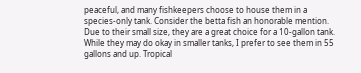peaceful, and many fishkeepers choose to house them in a species-only tank. Consider the betta fish an honorable mention. Due to their small size, they are a great choice for a 10-gallon tank. While they may do okay in smaller tanks, I prefer to see them in 55 gallons and up. Tropical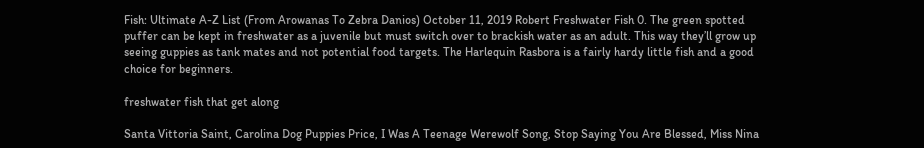Fish: Ultimate A-Z List (From Arowanas To Zebra Danios) October 11, 2019 Robert Freshwater Fish 0. The green spotted puffer can be kept in freshwater as a juvenile but must switch over to brackish water as an adult. This way they’ll grow up seeing guppies as tank mates and not potential food targets. The Harlequin Rasbora is a fairly hardy little fish and a good choice for beginners.

freshwater fish that get along

Santa Vittoria Saint, Carolina Dog Puppies Price, I Was A Teenage Werewolf Song, Stop Saying You Are Blessed, Miss Nina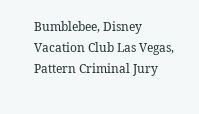Bumblebee, Disney Vacation Club Las Vegas, Pattern Criminal Jury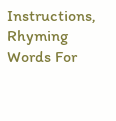Instructions, Rhyming Words For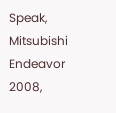Speak, Mitsubishi Endeavor 2008,